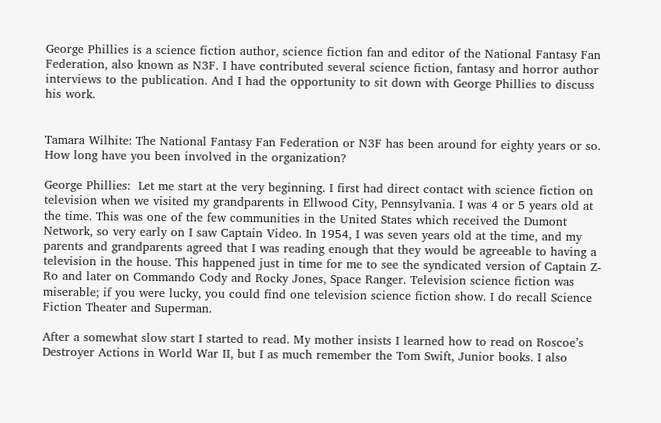George Phillies is a science fiction author, science fiction fan and editor of the National Fantasy Fan Federation, also known as N3F. I have contributed several science fiction, fantasy and horror author interviews to the publication. And I had the opportunity to sit down with George Phillies to discuss his work.


Tamara Wilhite: The National Fantasy Fan Federation or N3F has been around for eighty years or so. How long have you been involved in the organization?

George Phillies:  Let me start at the very beginning. I first had direct contact with science fiction on television when we visited my grandparents in Ellwood City, Pennsylvania. I was 4 or 5 years old at the time. This was one of the few communities in the United States which received the Dumont Network, so very early on I saw Captain Video. In 1954, I was seven years old at the time, and my parents and grandparents agreed that I was reading enough that they would be agreeable to having a television in the house. This happened just in time for me to see the syndicated version of Captain Z-Ro and later on Commando Cody and Rocky Jones, Space Ranger. Television science fiction was miserable; if you were lucky, you could find one television science fiction show. I do recall Science Fiction Theater and Superman.

After a somewhat slow start I started to read. My mother insists I learned how to read on Roscoe’s Destroyer Actions in World War II, but I as much remember the Tom Swift, Junior books. I also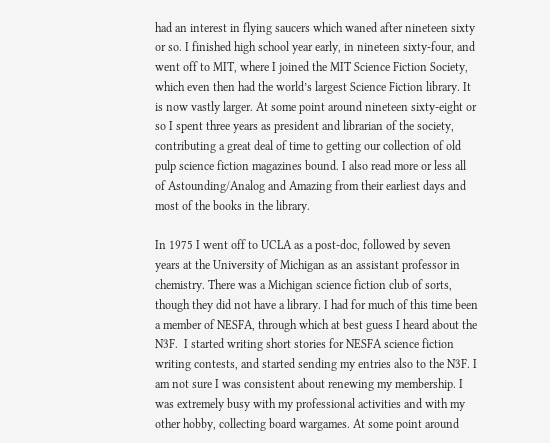had an interest in flying saucers which waned after nineteen sixty or so. I finished high school year early, in nineteen sixty-four, and went off to MIT, where I joined the MIT Science Fiction Society, which even then had the world’s largest Science Fiction library. It is now vastly larger. At some point around nineteen sixty-eight or so I spent three years as president and librarian of the society, contributing a great deal of time to getting our collection of old pulp science fiction magazines bound. I also read more or less all of Astounding/Analog and Amazing from their earliest days and most of the books in the library.

In 1975 I went off to UCLA as a post-doc, followed by seven years at the University of Michigan as an assistant professor in chemistry. There was a Michigan science fiction club of sorts, though they did not have a library. I had for much of this time been a member of NESFA, through which at best guess I heard about the N3F.  I started writing short stories for NESFA science fiction writing contests, and started sending my entries also to the N3F. I am not sure I was consistent about renewing my membership. I was extremely busy with my professional activities and with my other hobby, collecting board wargames. At some point around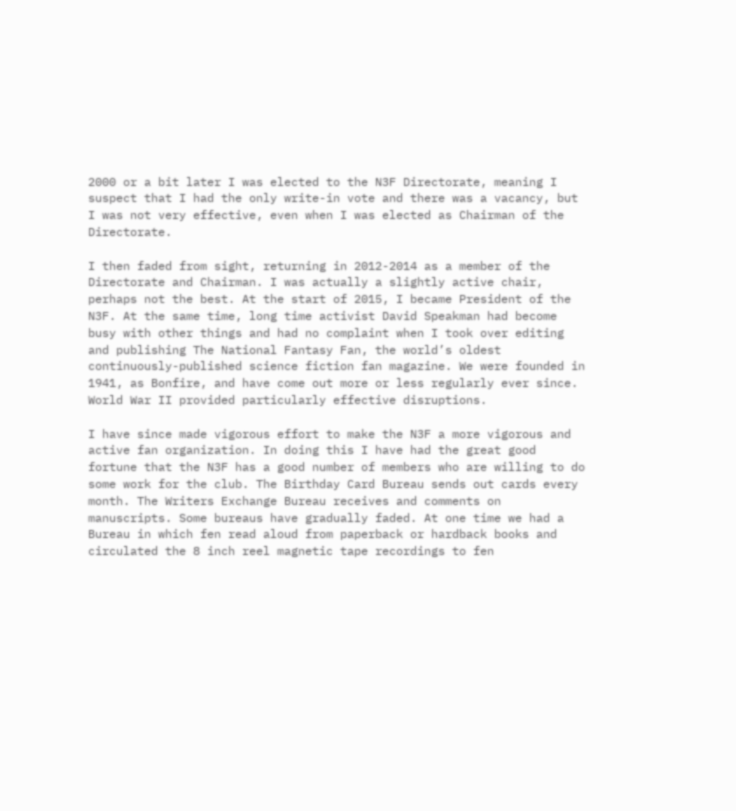2000 or a bit later I was elected to the N3F Directorate, meaning I suspect that I had the only write-in vote and there was a vacancy, but I was not very effective, even when I was elected as Chairman of the Directorate.

I then faded from sight, returning in 2012-2014 as a member of the Directorate and Chairman. I was actually a slightly active chair, perhaps not the best. At the start of 2015, I became President of the N3F. At the same time, long time activist David Speakman had become busy with other things and had no complaint when I took over editing and publishing The National Fantasy Fan, the world’s oldest continuously-published science fiction fan magazine. We were founded in 1941, as Bonfire, and have come out more or less regularly ever since. World War II provided particularly effective disruptions.

I have since made vigorous effort to make the N3F a more vigorous and active fan organization. In doing this I have had the great good fortune that the N3F has a good number of members who are willing to do some work for the club. The Birthday Card Bureau sends out cards every month. The Writers Exchange Bureau receives and comments on manuscripts. Some bureaus have gradually faded. At one time we had a Bureau in which fen read aloud from paperback or hardback books and circulated the 8 inch reel magnetic tape recordings to fen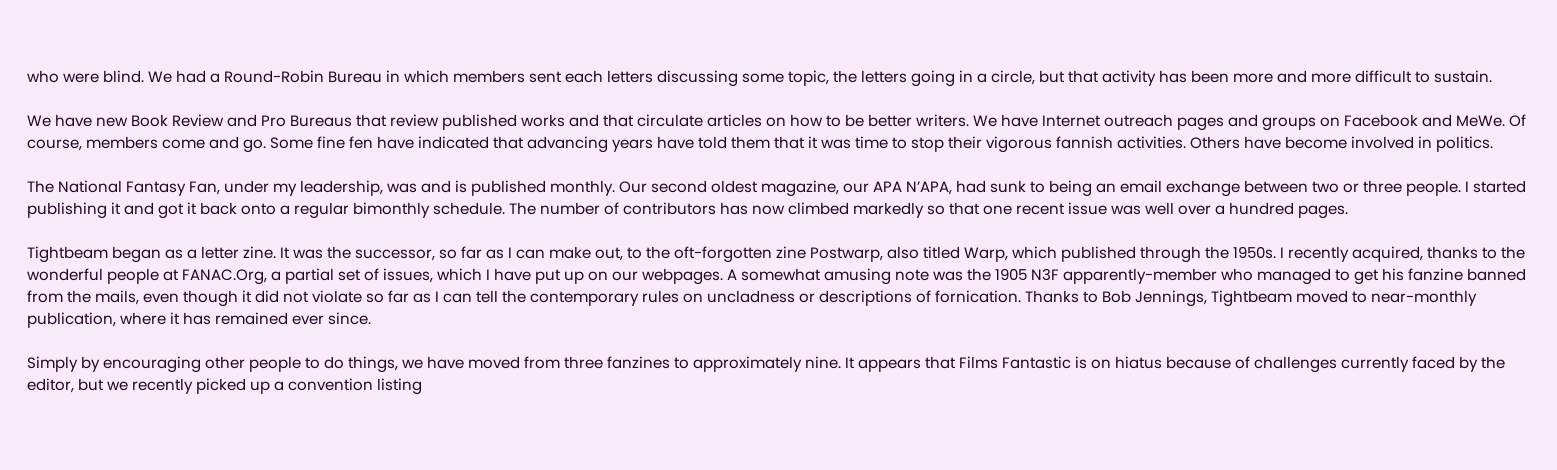who were blind. We had a Round-Robin Bureau in which members sent each letters discussing some topic, the letters going in a circle, but that activity has been more and more difficult to sustain.

We have new Book Review and Pro Bureaus that review published works and that circulate articles on how to be better writers. We have Internet outreach pages and groups on Facebook and MeWe. Of course, members come and go. Some fine fen have indicated that advancing years have told them that it was time to stop their vigorous fannish activities. Others have become involved in politics.

The National Fantasy Fan, under my leadership, was and is published monthly. Our second oldest magazine, our APA N’APA, had sunk to being an email exchange between two or three people. I started publishing it and got it back onto a regular bimonthly schedule. The number of contributors has now climbed markedly so that one recent issue was well over a hundred pages.

Tightbeam began as a letter zine. It was the successor, so far as I can make out, to the oft-forgotten zine Postwarp, also titled Warp, which published through the 1950s. I recently acquired, thanks to the wonderful people at FANAC.Org, a partial set of issues, which I have put up on our webpages. A somewhat amusing note was the 1905 N3F apparently-member who managed to get his fanzine banned from the mails, even though it did not violate so far as I can tell the contemporary rules on uncladness or descriptions of fornication. Thanks to Bob Jennings, Tightbeam moved to near-monthly publication, where it has remained ever since.

Simply by encouraging other people to do things, we have moved from three fanzines to approximately nine. It appears that Films Fantastic is on hiatus because of challenges currently faced by the editor, but we recently picked up a convention listing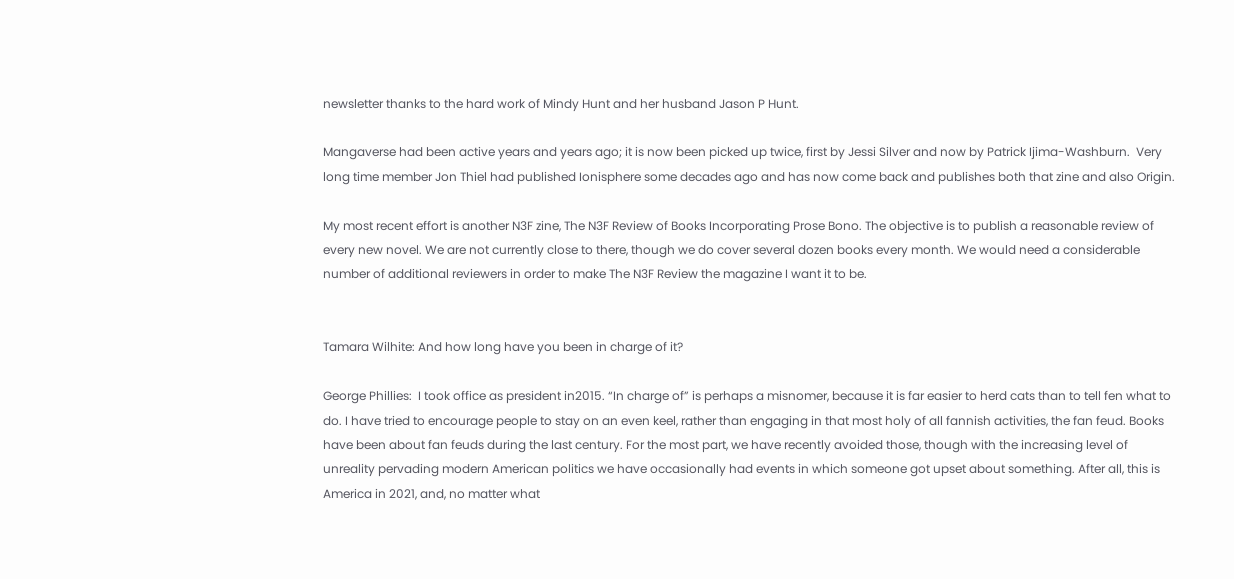newsletter thanks to the hard work of Mindy Hunt and her husband Jason P Hunt.

Mangaverse had been active years and years ago; it is now been picked up twice, first by Jessi Silver and now by Patrick Ijima-Washburn.  Very long time member Jon Thiel had published Ionisphere some decades ago and has now come back and publishes both that zine and also Origin.

My most recent effort is another N3F zine, The N3F Review of Books Incorporating Prose Bono. The objective is to publish a reasonable review of every new novel. We are not currently close to there, though we do cover several dozen books every month. We would need a considerable number of additional reviewers in order to make The N3F Review the magazine I want it to be.


Tamara Wilhite: And how long have you been in charge of it?

George Phillies:  I took office as president in2015. “In charge of” is perhaps a misnomer, because it is far easier to herd cats than to tell fen what to do. I have tried to encourage people to stay on an even keel, rather than engaging in that most holy of all fannish activities, the fan feud. Books have been about fan feuds during the last century. For the most part, we have recently avoided those, though with the increasing level of unreality pervading modern American politics we have occasionally had events in which someone got upset about something. After all, this is America in 2021, and, no matter what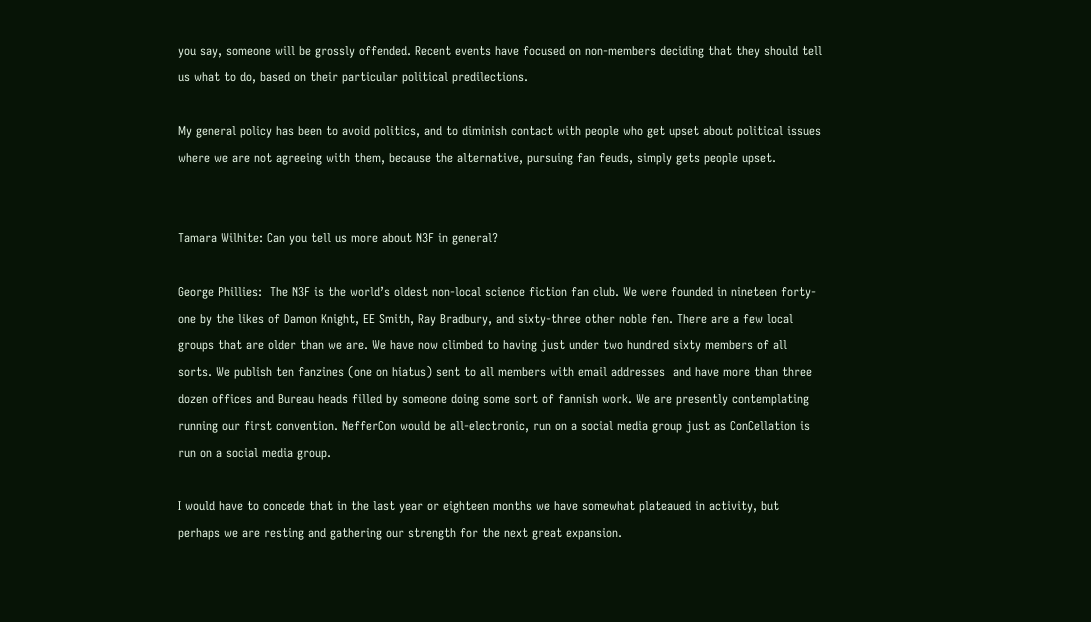you say, someone will be grossly offended. Recent events have focused on non-members deciding that they should tell us what to do, based on their particular political predilections.

My general policy has been to avoid politics, and to diminish contact with people who get upset about political issues where we are not agreeing with them, because the alternative, pursuing fan feuds, simply gets people upset.


Tamara Wilhite: Can you tell us more about N3F in general?

George Phillies:  The N3F is the world’s oldest non-local science fiction fan club. We were founded in nineteen forty-one by the likes of Damon Knight, EE Smith, Ray Bradbury, and sixty-three other noble fen. There are a few local groups that are older than we are. We have now climbed to having just under two hundred sixty members of all sorts. We publish ten fanzines (one on hiatus) sent to all members with email addresses  and have more than three dozen offices and Bureau heads filled by someone doing some sort of fannish work. We are presently contemplating running our first convention. NefferCon would be all-electronic, run on a social media group just as ConCellation is run on a social media group.

I would have to concede that in the last year or eighteen months we have somewhat plateaued in activity, but perhaps we are resting and gathering our strength for the next great expansion.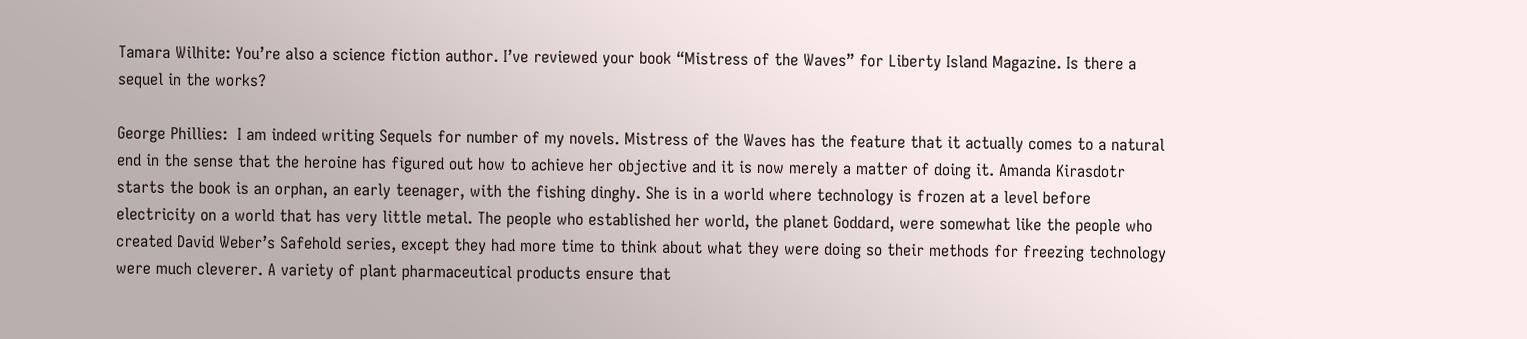Tamara Wilhite: You’re also a science fiction author. I’ve reviewed your book “Mistress of the Waves” for Liberty Island Magazine. Is there a sequel in the works?

George Phillies:  I am indeed writing Sequels for number of my novels. Mistress of the Waves has the feature that it actually comes to a natural end in the sense that the heroine has figured out how to achieve her objective and it is now merely a matter of doing it. Amanda Kirasdotr starts the book is an orphan, an early teenager, with the fishing dinghy. She is in a world where technology is frozen at a level before electricity on a world that has very little metal. The people who established her world, the planet Goddard, were somewhat like the people who created David Weber’s Safehold series, except they had more time to think about what they were doing so their methods for freezing technology were much cleverer. A variety of plant pharmaceutical products ensure that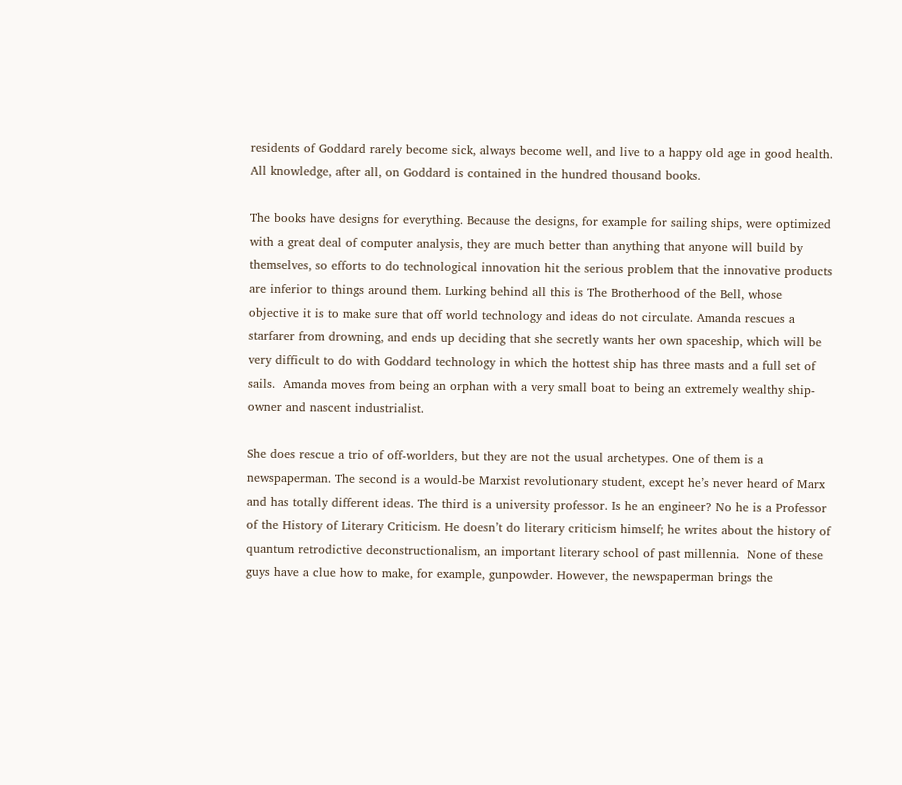residents of Goddard rarely become sick, always become well, and live to a happy old age in good health. All knowledge, after all, on Goddard is contained in the hundred thousand books.

The books have designs for everything. Because the designs, for example for sailing ships, were optimized with a great deal of computer analysis, they are much better than anything that anyone will build by themselves, so efforts to do technological innovation hit the serious problem that the innovative products are inferior to things around them. Lurking behind all this is The Brotherhood of the Bell, whose objective it is to make sure that off world technology and ideas do not circulate. Amanda rescues a starfarer from drowning, and ends up deciding that she secretly wants her own spaceship, which will be very difficult to do with Goddard technology in which the hottest ship has three masts and a full set of sails.  Amanda moves from being an orphan with a very small boat to being an extremely wealthy ship-owner and nascent industrialist.

She does rescue a trio of off-worlders, but they are not the usual archetypes. One of them is a newspaperman. The second is a would-be Marxist revolutionary student, except he’s never heard of Marx and has totally different ideas. The third is a university professor. Is he an engineer? No he is a Professor of the History of Literary Criticism. He doesn’t do literary criticism himself; he writes about the history of quantum retrodictive deconstructionalism, an important literary school of past millennia.  None of these guys have a clue how to make, for example, gunpowder. However, the newspaperman brings the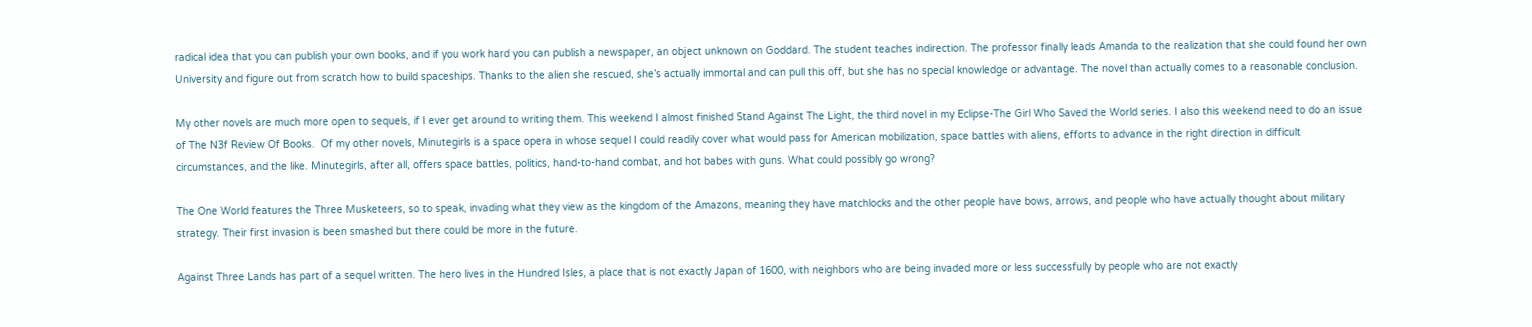radical idea that you can publish your own books, and if you work hard you can publish a newspaper, an object unknown on Goddard. The student teaches indirection. The professor finally leads Amanda to the realization that she could found her own University and figure out from scratch how to build spaceships. Thanks to the alien she rescued, she’s actually immortal and can pull this off, but she has no special knowledge or advantage. The novel than actually comes to a reasonable conclusion.

My other novels are much more open to sequels, if I ever get around to writing them. This weekend I almost finished Stand Against The Light, the third novel in my Eclipse-The Girl Who Saved the World series. I also this weekend need to do an issue of The N3f Review Of Books.  Of my other novels, Minutegirls is a space opera in whose sequel I could readily cover what would pass for American mobilization, space battles with aliens, efforts to advance in the right direction in difficult circumstances, and the like. Minutegirls, after all, offers space battles, politics, hand-to-hand combat, and hot babes with guns. What could possibly go wrong?

The One World features the Three Musketeers, so to speak, invading what they view as the kingdom of the Amazons, meaning they have matchlocks and the other people have bows, arrows, and people who have actually thought about military strategy. Their first invasion is been smashed but there could be more in the future.

Against Three Lands has part of a sequel written. The hero lives in the Hundred Isles, a place that is not exactly Japan of 1600, with neighbors who are being invaded more or less successfully by people who are not exactly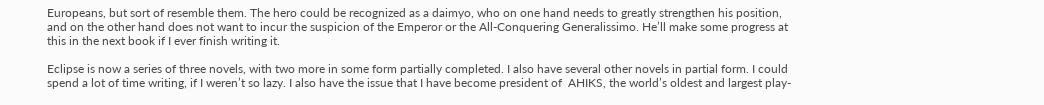Europeans, but sort of resemble them. The hero could be recognized as a daimyo, who on one hand needs to greatly strengthen his position, and on the other hand does not want to incur the suspicion of the Emperor or the All-Conquering Generalissimo. He’ll make some progress at this in the next book if I ever finish writing it.

Eclipse is now a series of three novels, with two more in some form partially completed. I also have several other novels in partial form. I could spend a lot of time writing, if I weren’t so lazy. I also have the issue that I have become president of  AHIKS, the world’s oldest and largest play-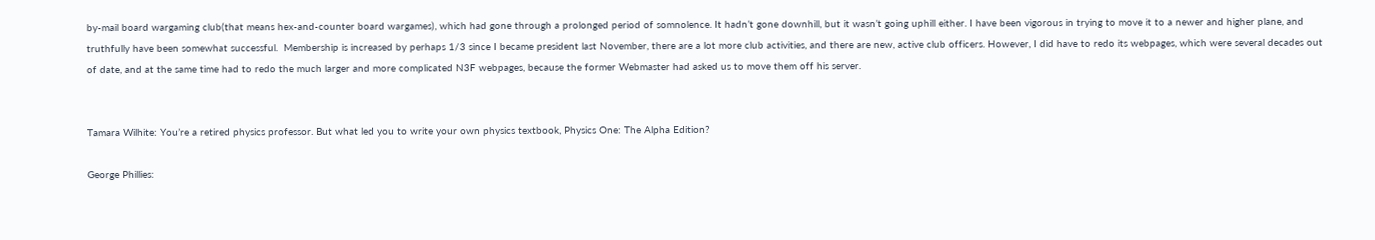by-mail board wargaming club(that means hex-and-counter board wargames), which had gone through a prolonged period of somnolence. It hadn’t gone downhill, but it wasn’t going uphill either. I have been vigorous in trying to move it to a newer and higher plane, and truthfully have been somewhat successful.  Membership is increased by perhaps 1/3 since I became president last November, there are a lot more club activities, and there are new, active club officers. However, I did have to redo its webpages, which were several decades out of date, and at the same time had to redo the much larger and more complicated N3F webpages, because the former Webmaster had asked us to move them off his server.


Tamara Wilhite: You’re a retired physics professor. But what led you to write your own physics textbook, Physics One: The Alpha Edition?

George Phillies: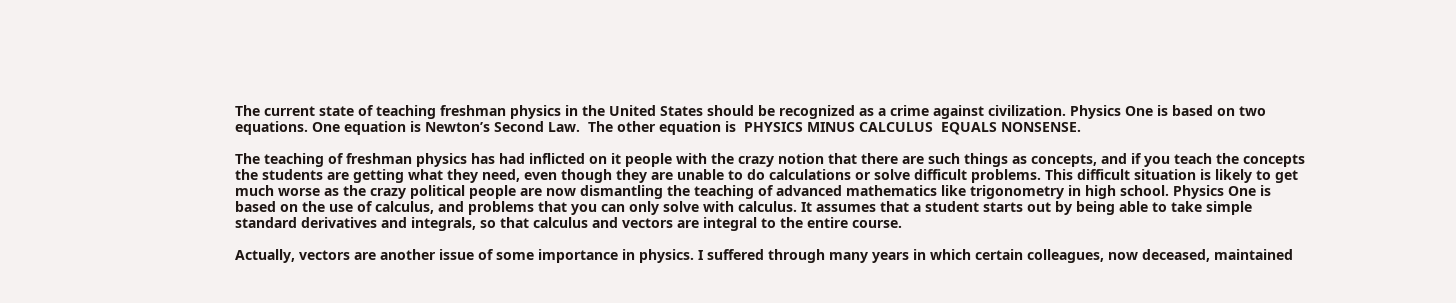The current state of teaching freshman physics in the United States should be recognized as a crime against civilization. Physics One is based on two equations. One equation is Newton’s Second Law.  The other equation is  PHYSICS MINUS CALCULUS  EQUALS NONSENSE.

The teaching of freshman physics has had inflicted on it people with the crazy notion that there are such things as concepts, and if you teach the concepts the students are getting what they need, even though they are unable to do calculations or solve difficult problems. This difficult situation is likely to get much worse as the crazy political people are now dismantling the teaching of advanced mathematics like trigonometry in high school. Physics One is based on the use of calculus, and problems that you can only solve with calculus. It assumes that a student starts out by being able to take simple standard derivatives and integrals, so that calculus and vectors are integral to the entire course.

Actually, vectors are another issue of some importance in physics. I suffered through many years in which certain colleagues, now deceased, maintained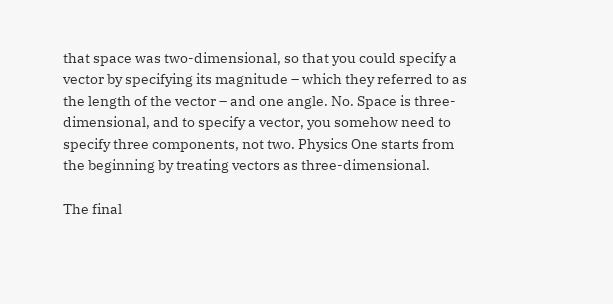that space was two-dimensional, so that you could specify a vector by specifying its magnitude – which they referred to as the length of the vector – and one angle. No. Space is three-dimensional, and to specify a vector, you somehow need to specify three components, not two. Physics One starts from the beginning by treating vectors as three-dimensional.

The final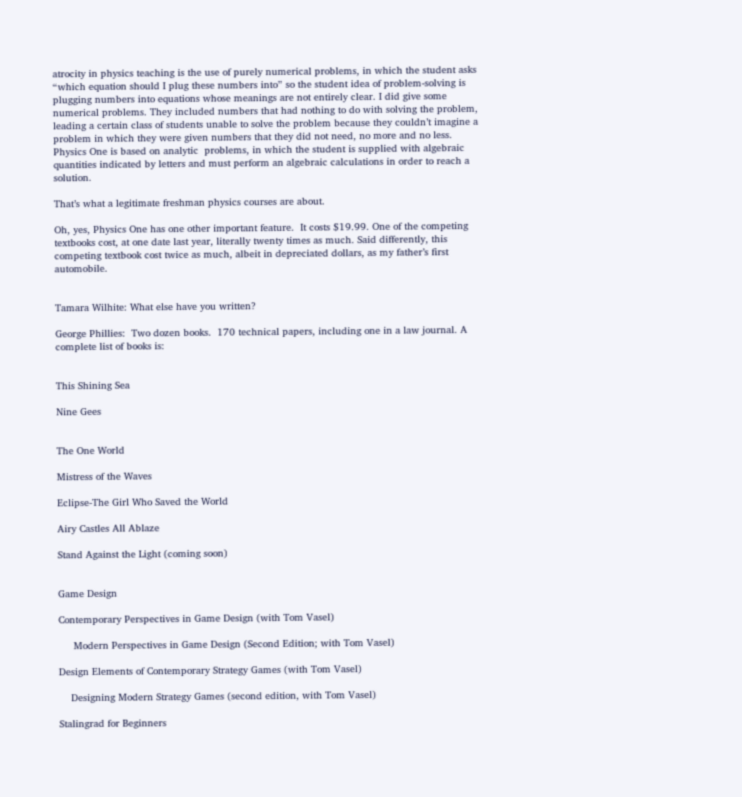atrocity in physics teaching is the use of purely numerical problems, in which the student asks “which equation should I plug these numbers into” so the student idea of problem-solving is plugging numbers into equations whose meanings are not entirely clear. I did give some numerical problems. They included numbers that had nothing to do with solving the problem, leading a certain class of students unable to solve the problem because they couldn’t imagine a problem in which they were given numbers that they did not need, no more and no less.  Physics One is based on analytic  problems, in which the student is supplied with algebraic quantities indicated by letters and must perform an algebraic calculations in order to reach a solution.

That’s what a legitimate freshman physics courses are about.

Oh, yes, Physics One has one other important feature.  It costs $19.99. One of the competing textbooks cost, at one date last year, literally twenty times as much. Said differently, this competing textbook cost twice as much, albeit in depreciated dollars, as my father’s first automobile.


Tamara Wilhite: What else have you written?

George Phillies:  Two dozen books.  170 technical papers, including one in a law journal. A complete list of books is:


This Shining Sea

Nine Gees


The One World

Mistress of the Waves

Eclipse-The Girl Who Saved the World

Airy Castles All Ablaze

Stand Against the Light (coming soon)


Game Design

Contemporary Perspectives in Game Design (with Tom Vasel)

     Modern Perspectives in Game Design (Second Edition; with Tom Vasel)

Design Elements of Contemporary Strategy Games (with Tom Vasel)

    Designing Modern Strategy Games (second edition, with Tom Vasel)

Stalingrad for Beginners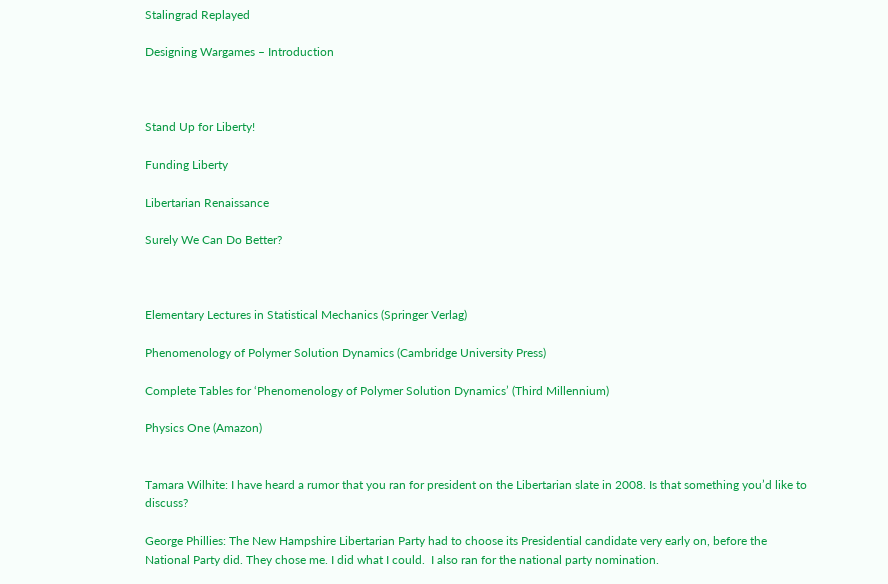Stalingrad Replayed

Designing Wargames – Introduction



Stand Up for Liberty!

Funding Liberty

Libertarian Renaissance

Surely We Can Do Better?



Elementary Lectures in Statistical Mechanics (Springer Verlag)

Phenomenology of Polymer Solution Dynamics (Cambridge University Press)

Complete Tables for ‘Phenomenology of Polymer Solution Dynamics’ (Third Millennium)

Physics One (Amazon)


Tamara Wilhite: I have heard a rumor that you ran for president on the Libertarian slate in 2008. Is that something you’d like to discuss?

George Phillies: The New Hampshire Libertarian Party had to choose its Presidential candidate very early on, before the National Party did. They chose me. I did what I could.  I also ran for the national party nomination.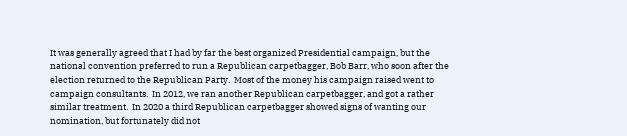It was generally agreed that I had by far the best organized Presidential campaign, but the national convention preferred to run a Republican carpetbagger, Bob Barr, who soon after the election returned to the Republican Party.  Most of the money his campaign raised went to campaign consultants.  In 2012, we ran another Republican carpetbagger, and got a rather similar treatment.  In 2020 a third Republican carpetbagger showed signs of wanting our nomination, but fortunately did not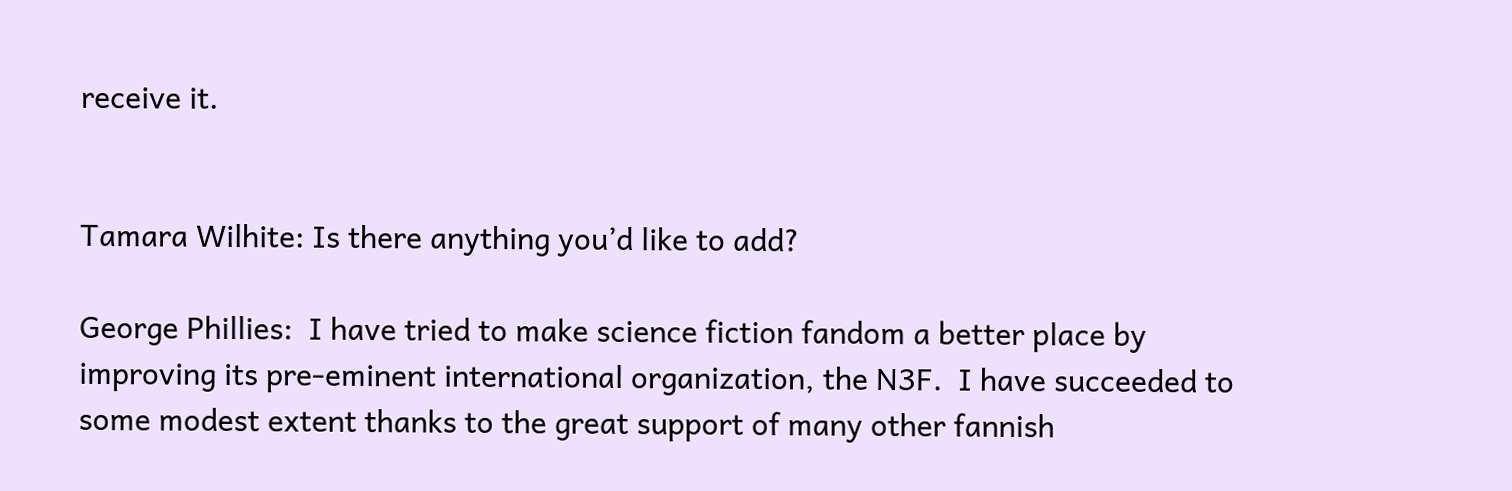receive it.


Tamara Wilhite: Is there anything you’d like to add?

George Phillies:  I have tried to make science fiction fandom a better place by improving its pre-eminent international organization, the N3F.  I have succeeded to some modest extent thanks to the great support of many other fannish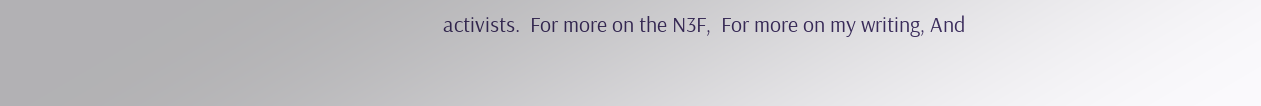activists.  For more on the N3F,  For more on my writing, And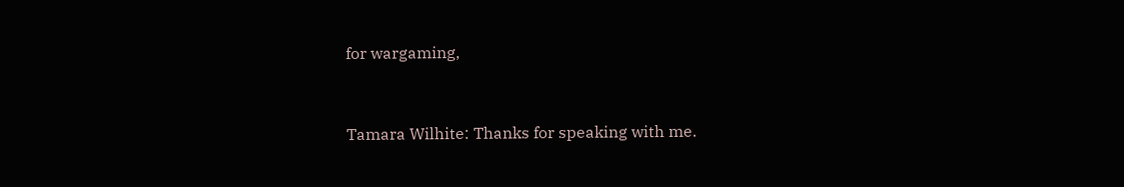for wargaming,


Tamara Wilhite: Thanks for speaking with me.